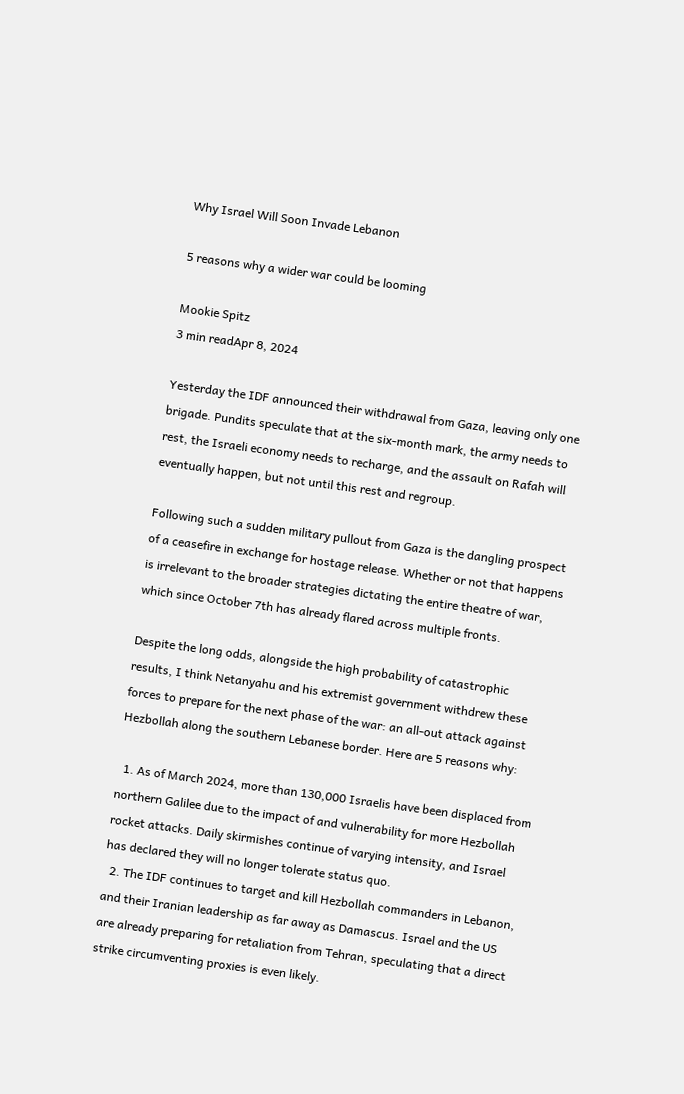Why Israel Will Soon Invade Lebanon

5 reasons why a wider war could be looming

Mookie Spitz
3 min readApr 8, 2024

Yesterday the IDF announced their withdrawal from Gaza, leaving only one brigade. Pundits speculate that at the six-month mark, the army needs to rest, the Israeli economy needs to recharge, and the assault on Rafah will eventually happen, but not until this rest and regroup.

Following such a sudden military pullout from Gaza is the dangling prospect of a ceasefire in exchange for hostage release. Whether or not that happens is irrelevant to the broader strategies dictating the entire theatre of war, which since October 7th has already flared across multiple fronts.

Despite the long odds, alongside the high probability of catastrophic results, I think Netanyahu and his extremist government withdrew these forces to prepare for the next phase of the war: an all-out attack against Hezbollah along the southern Lebanese border. Here are 5 reasons why:

  1. As of March 2024, more than 130,000 Israelis have been displaced from northern Galilee due to the impact of and vulnerability for more Hezbollah rocket attacks. Daily skirmishes continue of varying intensity, and Israel has declared they will no longer tolerate status quo.
  2. The IDF continues to target and kill Hezbollah commanders in Lebanon, and their Iranian leadership as far away as Damascus. Israel and the US are already preparing for retaliation from Tehran, speculating that a direct strike circumventing proxies is even likely.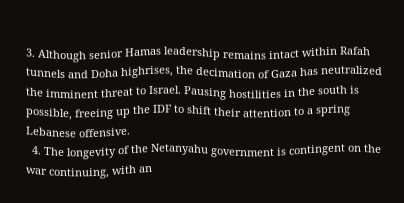3. Although senior Hamas leadership remains intact within Rafah tunnels and Doha highrises, the decimation of Gaza has neutralized the imminent threat to Israel. Pausing hostilities in the south is possible, freeing up the IDF to shift their attention to a spring Lebanese offensive.
  4. The longevity of the Netanyahu government is contingent on the war continuing, with an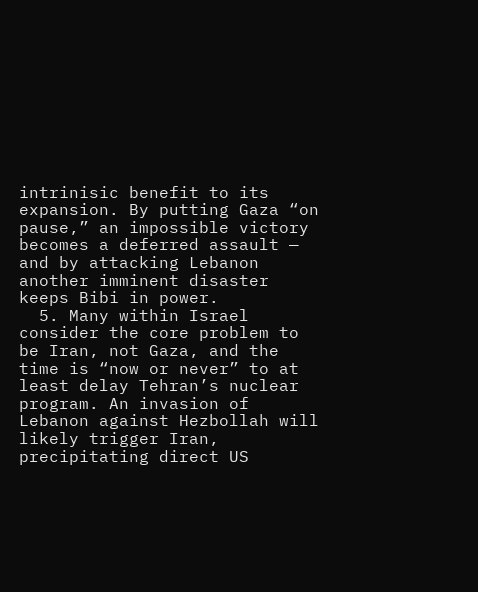intrinisic benefit to its expansion. By putting Gaza “on pause,” an impossible victory becomes a deferred assault — and by attacking Lebanon another imminent disaster keeps Bibi in power.
  5. Many within Israel consider the core problem to be Iran, not Gaza, and the time is “now or never” to at least delay Tehran’s nuclear program. An invasion of Lebanon against Hezbollah will likely trigger Iran, precipitating direct US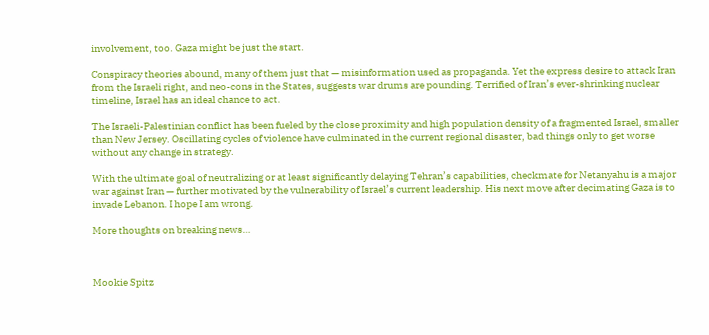involvement, too. Gaza might be just the start.

Conspiracy theories abound, many of them just that — misinformation used as propaganda. Yet the express desire to attack Iran from the Israeli right, and neo-cons in the States, suggests war drums are pounding. Terrified of Iran’s ever-shrinking nuclear timeline, Israel has an ideal chance to act.

The Israeli-Palestinian conflict has been fueled by the close proximity and high population density of a fragmented Israel, smaller than New Jersey. Oscillating cycles of violence have culminated in the current regional disaster, bad things only to get worse without any change in strategy.

With the ultimate goal of neutralizing or at least significantly delaying Tehran’s capabilities, checkmate for Netanyahu is a major war against Iran — further motivated by the vulnerability of Israel’s current leadership. His next move after decimating Gaza is to invade Lebanon. I hope I am wrong.

More thoughts on breaking news…



Mookie Spitz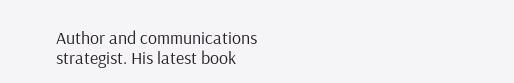Author and communications strategist. His latest book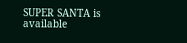SUPER SANTA is available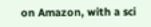on Amazon, with a sci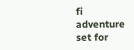fi adventure set for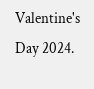Valentine's Day 2024.